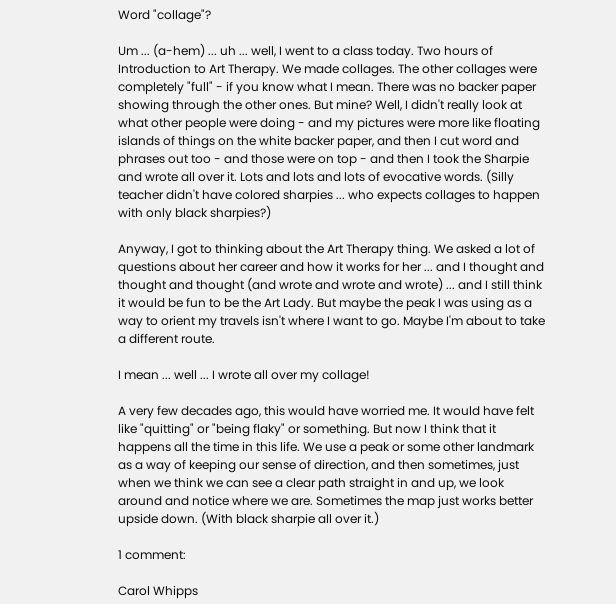Word "collage"?

Um ... (a-hem) ... uh ... well, I went to a class today. Two hours of Introduction to Art Therapy. We made collages. The other collages were completely "full" - if you know what I mean. There was no backer paper showing through the other ones. But mine? Well, I didn't really look at what other people were doing - and my pictures were more like floating islands of things on the white backer paper, and then I cut word and phrases out too - and those were on top - and then I took the Sharpie and wrote all over it. Lots and lots and lots of evocative words. (Silly teacher didn't have colored sharpies ... who expects collages to happen with only black sharpies?)

Anyway, I got to thinking about the Art Therapy thing. We asked a lot of questions about her career and how it works for her ... and I thought and thought and thought (and wrote and wrote and wrote) ... and I still think it would be fun to be the Art Lady. But maybe the peak I was using as a way to orient my travels isn't where I want to go. Maybe I'm about to take a different route.

I mean ... well ... I wrote all over my collage!

A very few decades ago, this would have worried me. It would have felt like "quitting" or "being flaky" or something. But now I think that it happens all the time in this life. We use a peak or some other landmark as a way of keeping our sense of direction, and then sometimes, just when we think we can see a clear path straight in and up, we look around and notice where we are. Sometimes the map just works better upside down. (With black sharpie all over it.)

1 comment:

Carol Whipps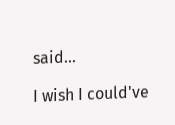said...

I wish I could've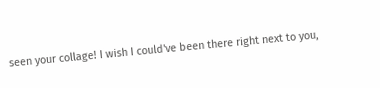seen your collage! I wish I could've been there right next to you,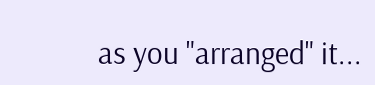as you "arranged" it...